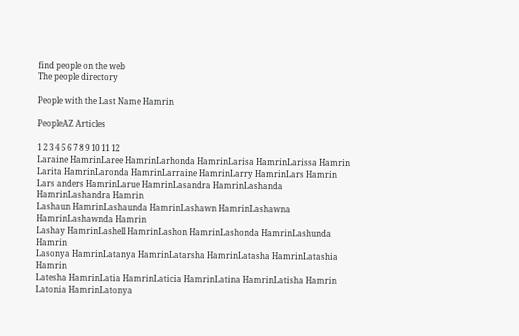find people on the web
The people directory

People with the Last Name Hamrin

PeopleAZ Articles

1 2 3 4 5 6 7 8 9 10 11 12
Laraine HamrinLaree HamrinLarhonda HamrinLarisa HamrinLarissa Hamrin
Larita HamrinLaronda HamrinLarraine HamrinLarry HamrinLars Hamrin
Lars anders HamrinLarue HamrinLasandra HamrinLashanda HamrinLashandra Hamrin
Lashaun HamrinLashaunda HamrinLashawn HamrinLashawna HamrinLashawnda Hamrin
Lashay HamrinLashell HamrinLashon HamrinLashonda HamrinLashunda Hamrin
Lasonya HamrinLatanya HamrinLatarsha HamrinLatasha HamrinLatashia Hamrin
Latesha HamrinLatia HamrinLaticia HamrinLatina HamrinLatisha Hamrin
Latonia HamrinLatonya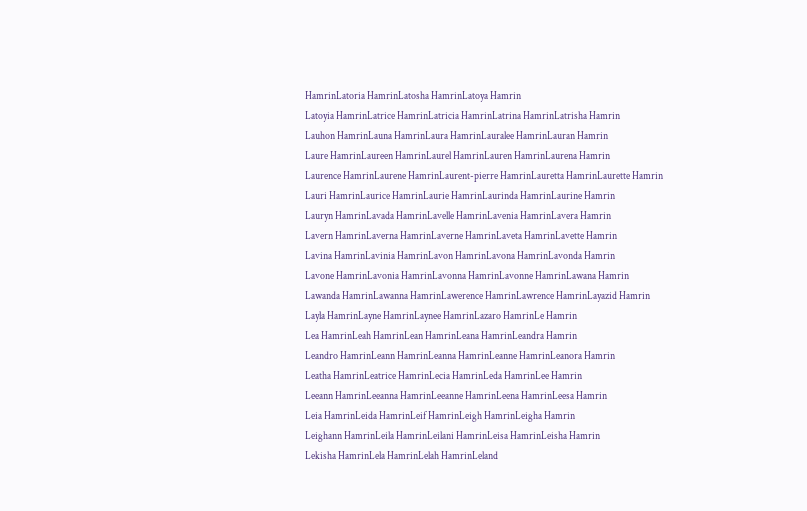HamrinLatoria HamrinLatosha HamrinLatoya Hamrin
Latoyia HamrinLatrice HamrinLatricia HamrinLatrina HamrinLatrisha Hamrin
Lauhon HamrinLauna HamrinLaura HamrinLauralee HamrinLauran Hamrin
Laure HamrinLaureen HamrinLaurel HamrinLauren HamrinLaurena Hamrin
Laurence HamrinLaurene HamrinLaurent-pierre HamrinLauretta HamrinLaurette Hamrin
Lauri HamrinLaurice HamrinLaurie HamrinLaurinda HamrinLaurine Hamrin
Lauryn HamrinLavada HamrinLavelle HamrinLavenia HamrinLavera Hamrin
Lavern HamrinLaverna HamrinLaverne HamrinLaveta HamrinLavette Hamrin
Lavina HamrinLavinia HamrinLavon HamrinLavona HamrinLavonda Hamrin
Lavone HamrinLavonia HamrinLavonna HamrinLavonne HamrinLawana Hamrin
Lawanda HamrinLawanna HamrinLawerence HamrinLawrence HamrinLayazid Hamrin
Layla HamrinLayne HamrinLaynee HamrinLazaro HamrinLe Hamrin
Lea HamrinLeah HamrinLean HamrinLeana HamrinLeandra Hamrin
Leandro HamrinLeann HamrinLeanna HamrinLeanne HamrinLeanora Hamrin
Leatha HamrinLeatrice HamrinLecia HamrinLeda HamrinLee Hamrin
Leeann HamrinLeeanna HamrinLeeanne HamrinLeena HamrinLeesa Hamrin
Leia HamrinLeida HamrinLeif HamrinLeigh HamrinLeigha Hamrin
Leighann HamrinLeila HamrinLeilani HamrinLeisa HamrinLeisha Hamrin
Lekisha HamrinLela HamrinLelah HamrinLeland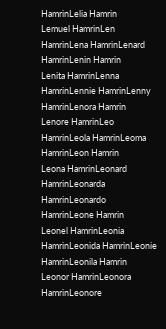HamrinLelia Hamrin
Lemuel HamrinLen HamrinLena HamrinLenard HamrinLenin Hamrin
Lenita HamrinLenna HamrinLennie HamrinLenny HamrinLenora Hamrin
Lenore HamrinLeo HamrinLeola HamrinLeoma HamrinLeon Hamrin
Leona HamrinLeonard HamrinLeonarda HamrinLeonardo HamrinLeone Hamrin
Leonel HamrinLeonia HamrinLeonida HamrinLeonie HamrinLeonila Hamrin
Leonor HamrinLeonora HamrinLeonore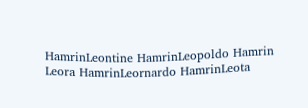HamrinLeontine HamrinLeopoldo Hamrin
Leora HamrinLeornardo HamrinLeota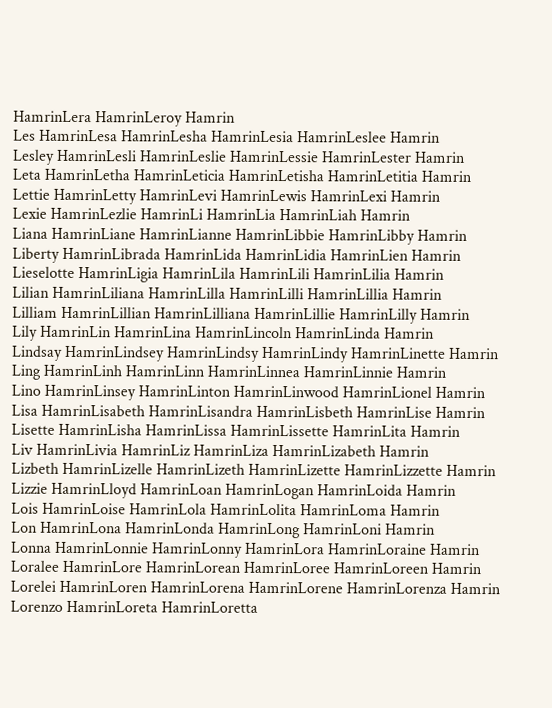HamrinLera HamrinLeroy Hamrin
Les HamrinLesa HamrinLesha HamrinLesia HamrinLeslee Hamrin
Lesley HamrinLesli HamrinLeslie HamrinLessie HamrinLester Hamrin
Leta HamrinLetha HamrinLeticia HamrinLetisha HamrinLetitia Hamrin
Lettie HamrinLetty HamrinLevi HamrinLewis HamrinLexi Hamrin
Lexie HamrinLezlie HamrinLi HamrinLia HamrinLiah Hamrin
Liana HamrinLiane HamrinLianne HamrinLibbie HamrinLibby Hamrin
Liberty HamrinLibrada HamrinLida HamrinLidia HamrinLien Hamrin
Lieselotte HamrinLigia HamrinLila HamrinLili HamrinLilia Hamrin
Lilian HamrinLiliana HamrinLilla HamrinLilli HamrinLillia Hamrin
Lilliam HamrinLillian HamrinLilliana HamrinLillie HamrinLilly Hamrin
Lily HamrinLin HamrinLina HamrinLincoln HamrinLinda Hamrin
Lindsay HamrinLindsey HamrinLindsy HamrinLindy HamrinLinette Hamrin
Ling HamrinLinh HamrinLinn HamrinLinnea HamrinLinnie Hamrin
Lino HamrinLinsey HamrinLinton HamrinLinwood HamrinLionel Hamrin
Lisa HamrinLisabeth HamrinLisandra HamrinLisbeth HamrinLise Hamrin
Lisette HamrinLisha HamrinLissa HamrinLissette HamrinLita Hamrin
Liv HamrinLivia HamrinLiz HamrinLiza HamrinLizabeth Hamrin
Lizbeth HamrinLizelle HamrinLizeth HamrinLizette HamrinLizzette Hamrin
Lizzie HamrinLloyd HamrinLoan HamrinLogan HamrinLoida Hamrin
Lois HamrinLoise HamrinLola HamrinLolita HamrinLoma Hamrin
Lon HamrinLona HamrinLonda HamrinLong HamrinLoni Hamrin
Lonna HamrinLonnie HamrinLonny HamrinLora HamrinLoraine Hamrin
Loralee HamrinLore HamrinLorean HamrinLoree HamrinLoreen Hamrin
Lorelei HamrinLoren HamrinLorena HamrinLorene HamrinLorenza Hamrin
Lorenzo HamrinLoreta HamrinLoretta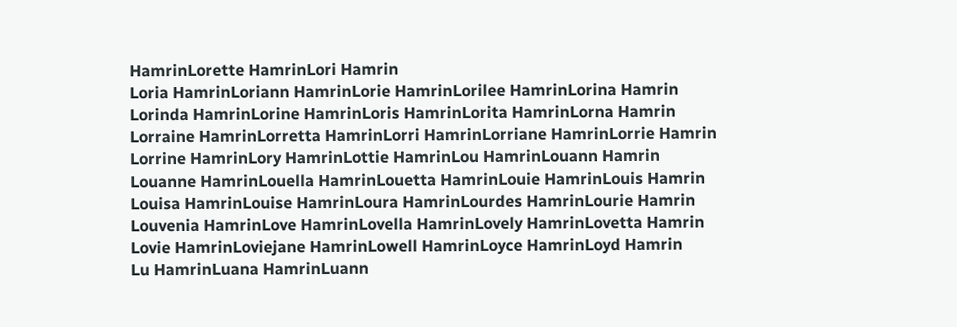HamrinLorette HamrinLori Hamrin
Loria HamrinLoriann HamrinLorie HamrinLorilee HamrinLorina Hamrin
Lorinda HamrinLorine HamrinLoris HamrinLorita HamrinLorna Hamrin
Lorraine HamrinLorretta HamrinLorri HamrinLorriane HamrinLorrie Hamrin
Lorrine HamrinLory HamrinLottie HamrinLou HamrinLouann Hamrin
Louanne HamrinLouella HamrinLouetta HamrinLouie HamrinLouis Hamrin
Louisa HamrinLouise HamrinLoura HamrinLourdes HamrinLourie Hamrin
Louvenia HamrinLove HamrinLovella HamrinLovely HamrinLovetta Hamrin
Lovie HamrinLoviejane HamrinLowell HamrinLoyce HamrinLoyd Hamrin
Lu HamrinLuana HamrinLuann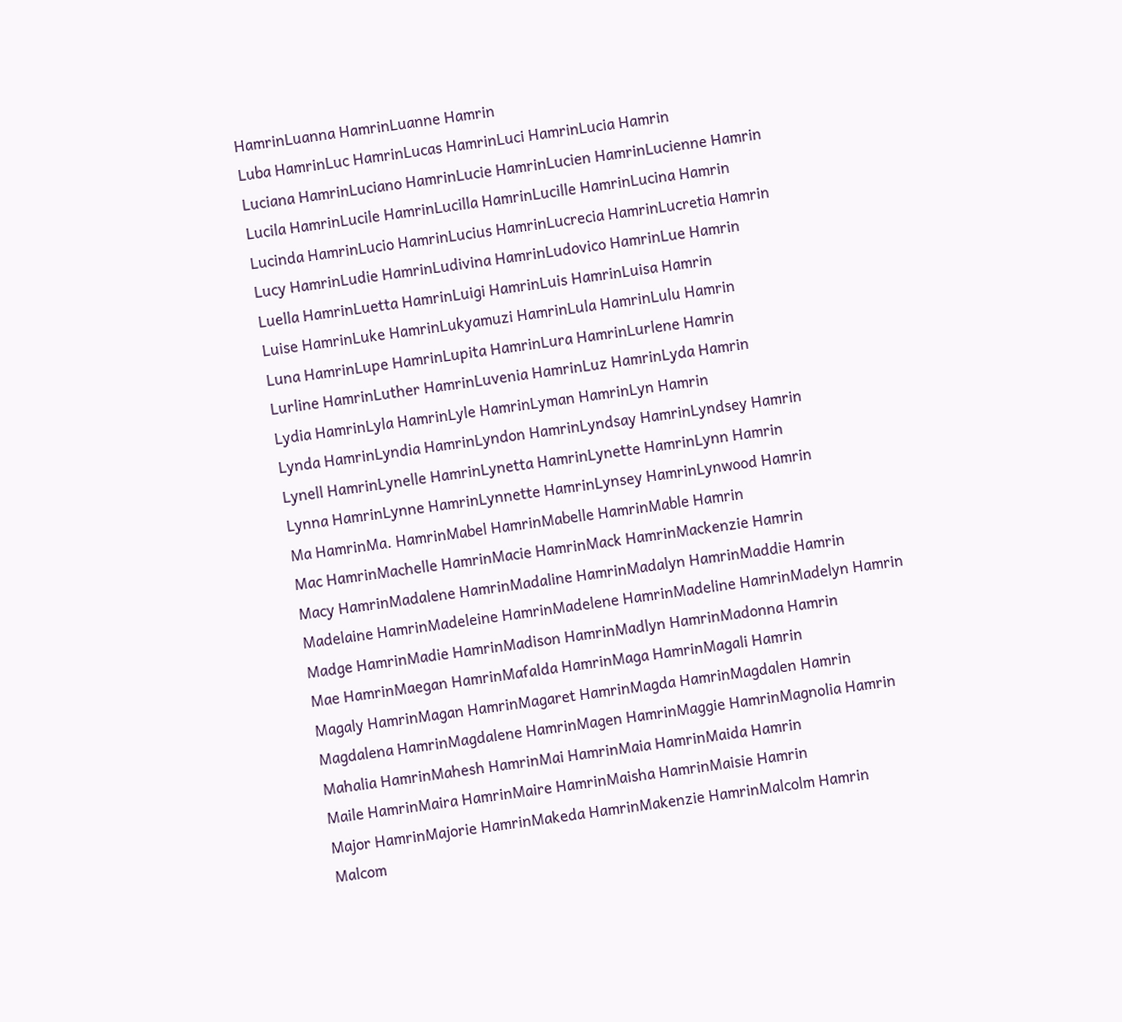HamrinLuanna HamrinLuanne Hamrin
Luba HamrinLuc HamrinLucas HamrinLuci HamrinLucia Hamrin
Luciana HamrinLuciano HamrinLucie HamrinLucien HamrinLucienne Hamrin
Lucila HamrinLucile HamrinLucilla HamrinLucille HamrinLucina Hamrin
Lucinda HamrinLucio HamrinLucius HamrinLucrecia HamrinLucretia Hamrin
Lucy HamrinLudie HamrinLudivina HamrinLudovico HamrinLue Hamrin
Luella HamrinLuetta HamrinLuigi HamrinLuis HamrinLuisa Hamrin
Luise HamrinLuke HamrinLukyamuzi HamrinLula HamrinLulu Hamrin
Luna HamrinLupe HamrinLupita HamrinLura HamrinLurlene Hamrin
Lurline HamrinLuther HamrinLuvenia HamrinLuz HamrinLyda Hamrin
Lydia HamrinLyla HamrinLyle HamrinLyman HamrinLyn Hamrin
Lynda HamrinLyndia HamrinLyndon HamrinLyndsay HamrinLyndsey Hamrin
Lynell HamrinLynelle HamrinLynetta HamrinLynette HamrinLynn Hamrin
Lynna HamrinLynne HamrinLynnette HamrinLynsey HamrinLynwood Hamrin
Ma HamrinMa. HamrinMabel HamrinMabelle HamrinMable Hamrin
Mac HamrinMachelle HamrinMacie HamrinMack HamrinMackenzie Hamrin
Macy HamrinMadalene HamrinMadaline HamrinMadalyn HamrinMaddie Hamrin
Madelaine HamrinMadeleine HamrinMadelene HamrinMadeline HamrinMadelyn Hamrin
Madge HamrinMadie HamrinMadison HamrinMadlyn HamrinMadonna Hamrin
Mae HamrinMaegan HamrinMafalda HamrinMaga HamrinMagali Hamrin
Magaly HamrinMagan HamrinMagaret HamrinMagda HamrinMagdalen Hamrin
Magdalena HamrinMagdalene HamrinMagen HamrinMaggie HamrinMagnolia Hamrin
Mahalia HamrinMahesh HamrinMai HamrinMaia HamrinMaida Hamrin
Maile HamrinMaira HamrinMaire HamrinMaisha HamrinMaisie Hamrin
Major HamrinMajorie HamrinMakeda HamrinMakenzie HamrinMalcolm Hamrin
Malcom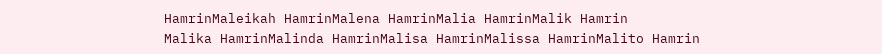HamrinMaleikah HamrinMalena HamrinMalia HamrinMalik Hamrin
Malika HamrinMalinda HamrinMalisa HamrinMalissa HamrinMalito Hamrin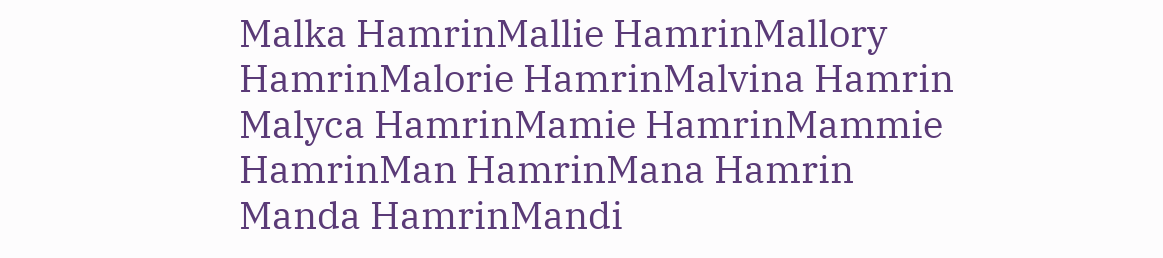Malka HamrinMallie HamrinMallory HamrinMalorie HamrinMalvina Hamrin
Malyca HamrinMamie HamrinMammie HamrinMan HamrinMana Hamrin
Manda HamrinMandi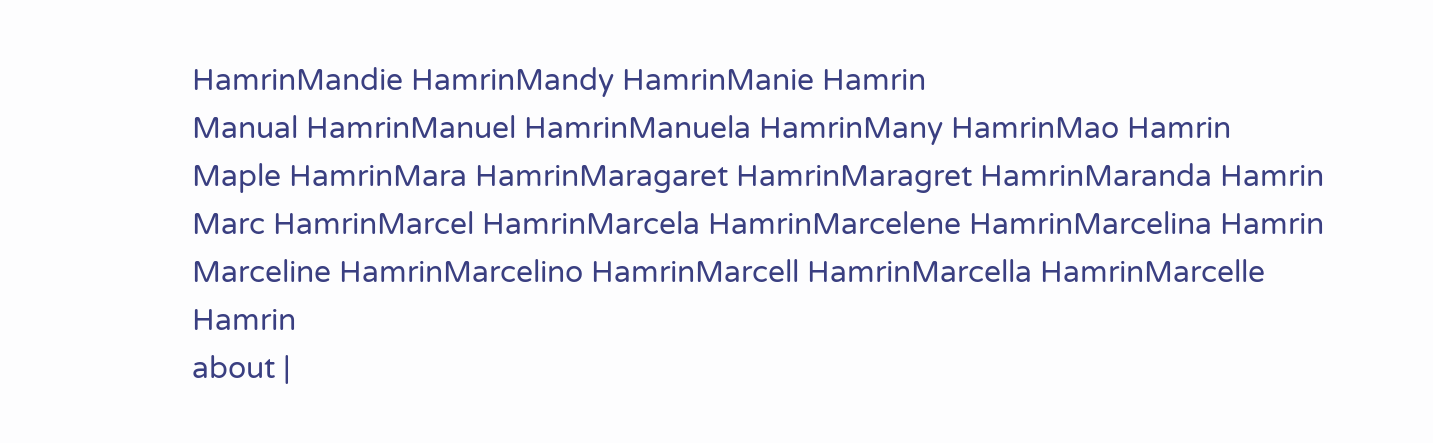HamrinMandie HamrinMandy HamrinManie Hamrin
Manual HamrinManuel HamrinManuela HamrinMany HamrinMao Hamrin
Maple HamrinMara HamrinMaragaret HamrinMaragret HamrinMaranda Hamrin
Marc HamrinMarcel HamrinMarcela HamrinMarcelene HamrinMarcelina Hamrin
Marceline HamrinMarcelino HamrinMarcell HamrinMarcella HamrinMarcelle Hamrin
about |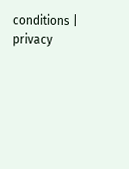conditions | privacy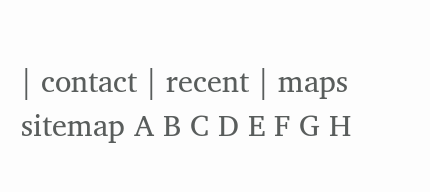| contact | recent | maps
sitemap A B C D E F G H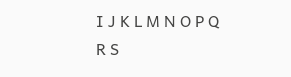I J K L M N O P Q R S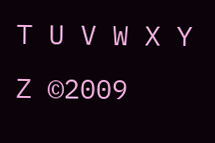T U V W X Y Z ©2009